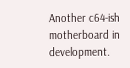Another c64-ish motherboard in development.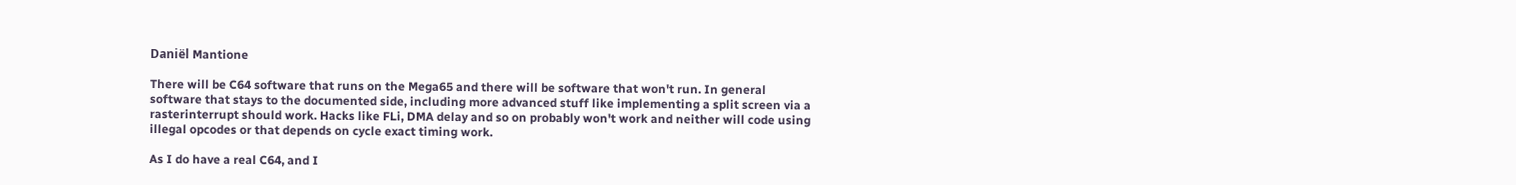Daniël Mantione

There will be C64 software that runs on the Mega65 and there will be software that won't run. In general software that stays to the documented side, including more advanced stuff like implementing a split screen via a rasterinterrupt should work. Hacks like FLi, DMA delay and so on probably won't work and neither will code using illegal opcodes or that depends on cycle exact timing work.

As I do have a real C64, and I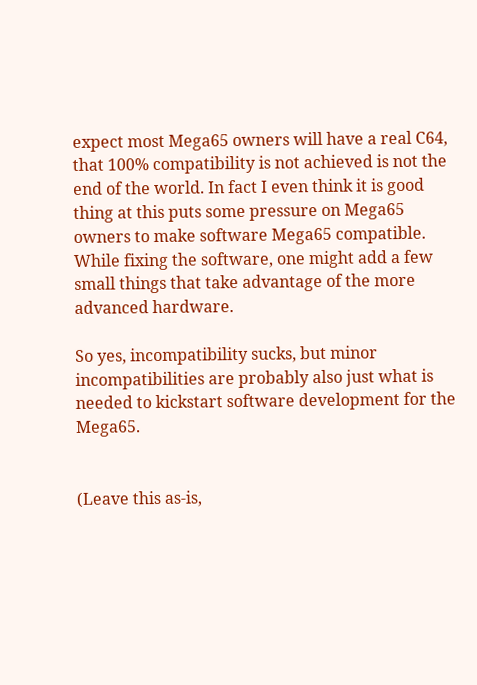expect most Mega65 owners will have a real C64, that 100% compatibility is not achieved is not the end of the world. In fact I even think it is good thing at this puts some pressure on Mega65 owners to make software Mega65 compatible. While fixing the software, one might add a few small things that take advantage of the more advanced hardware.

So yes, incompatibility sucks, but minor incompatibilities are probably also just what is needed to kickstart software development for the Mega65.


(Leave this as-is,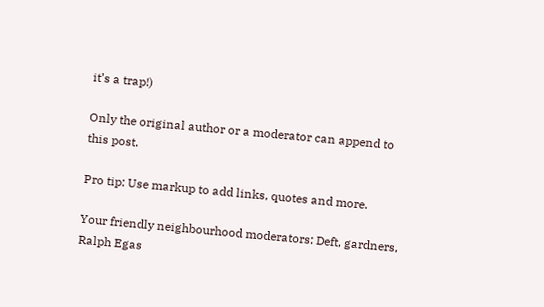it’s a trap!)

Only the original author or a moderator can append to this post.

Pro tip: Use markup to add links, quotes and more.

Your friendly neighbourhood moderators: Deft, gardners, Ralph Egas